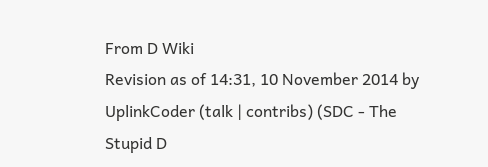From D Wiki
Revision as of 14:31, 10 November 2014 by UplinkCoder (talk | contribs) (SDC - The Stupid D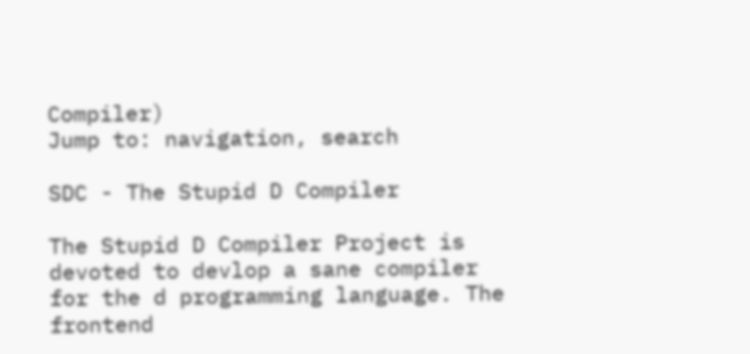Compiler)
Jump to: navigation, search

SDC - The Stupid D Compiler

The Stupid D Compiler Project is devoted to devlop a sane compiler for the d programming language. The frontend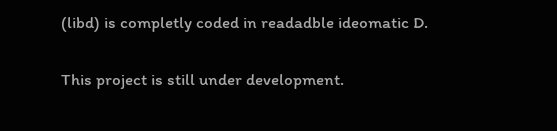(libd) is completly coded in readadble ideomatic D.

This project is still under development.